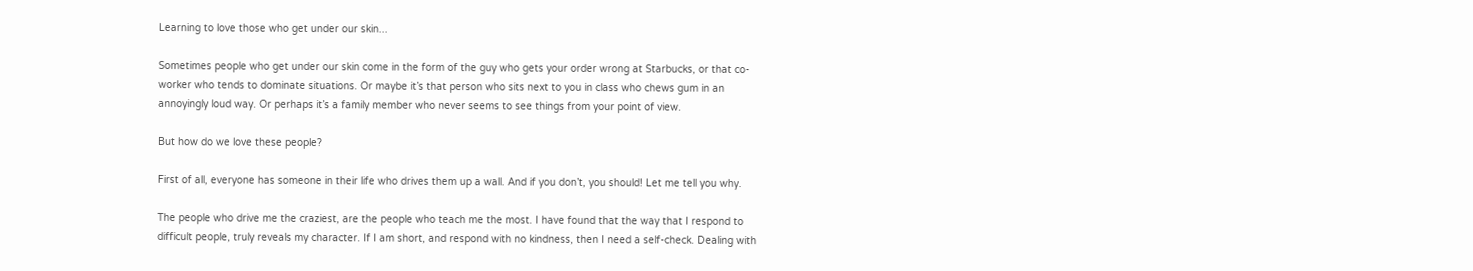Learning to love those who get under our skin...

Sometimes people who get under our skin come in the form of the guy who gets your order wrong at Starbucks, or that co-worker who tends to dominate situations. Or maybe it’s that person who sits next to you in class who chews gum in an annoyingly loud way. Or perhaps it’s a family member who never seems to see things from your point of view.

But how do we love these people?

First of all, everyone has someone in their life who drives them up a wall. And if you don’t, you should! Let me tell you why.

The people who drive me the craziest, are the people who teach me the most. I have found that the way that I respond to difficult people, truly reveals my character. If I am short, and respond with no kindness, then I need a self-check. Dealing with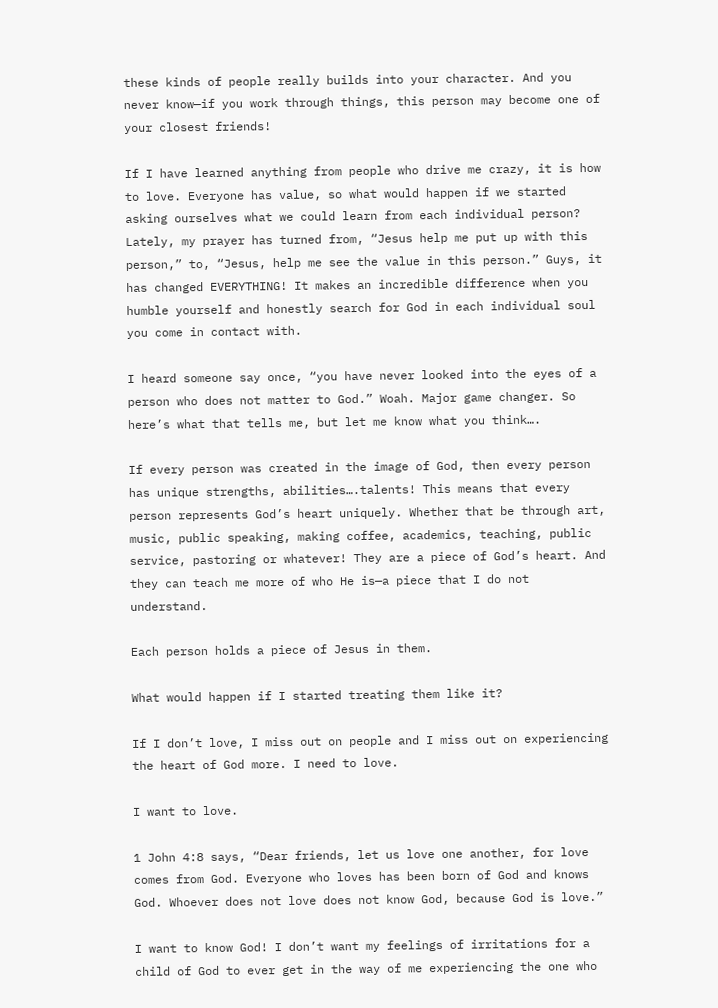these kinds of people really builds into your character. And you never know—if you work through things, this person may become one of your closest friends!

If I have learned anything from people who drive me crazy, it is how to love. Everyone has value, so what would happen if we started asking ourselves what we could learn from each individual person? Lately, my prayer has turned from, “Jesus help me put up with this person,” to, “Jesus, help me see the value in this person.” Guys, it has changed EVERYTHING! It makes an incredible difference when you humble yourself and honestly search for God in each individual soul you come in contact with.

I heard someone say once, “you have never looked into the eyes of a person who does not matter to God.” Woah. Major game changer. So here’s what that tells me, but let me know what you think….

If every person was created in the image of God, then every person has unique strengths, abilities….talents! This means that every person represents God’s heart uniquely. Whether that be through art, music, public speaking, making coffee, academics, teaching, public service, pastoring or whatever! They are a piece of God’s heart. And they can teach me more of who He is—a piece that I do not understand.

Each person holds a piece of Jesus in them.

What would happen if I started treating them like it?

If I don’t love, I miss out on people and I miss out on experiencing the heart of God more. I need to love.

I want to love.

1 John 4:8 says, “Dear friends, let us love one another, for love comes from God. Everyone who loves has been born of God and knows God. Whoever does not love does not know God, because God is love.”

I want to know God! I don’t want my feelings of irritations for a child of God to ever get in the way of me experiencing the one who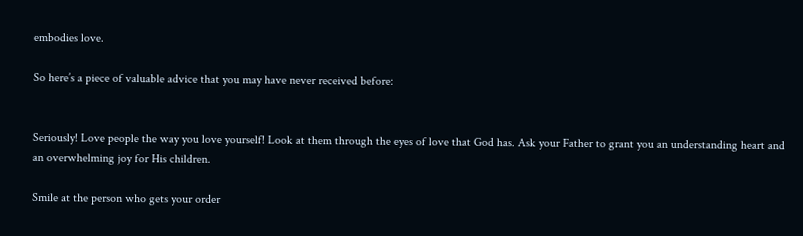embodies love.

So here’s a piece of valuable advice that you may have never received before:


Seriously! Love people the way you love yourself! Look at them through the eyes of love that God has. Ask your Father to grant you an understanding heart and an overwhelming joy for His children.

Smile at the person who gets your order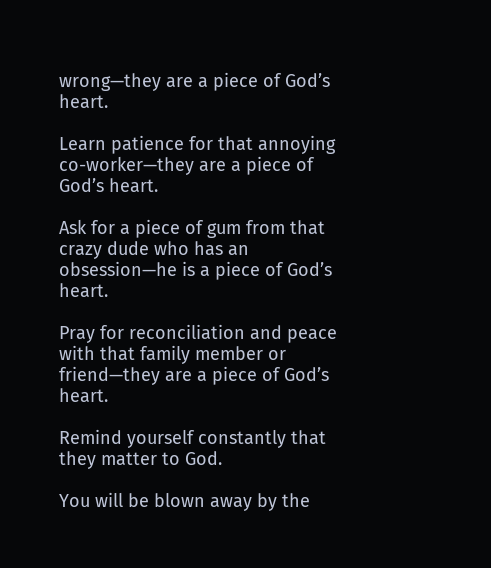wrong—they are a piece of God’s heart.

Learn patience for that annoying co-worker—they are a piece of God’s heart.

Ask for a piece of gum from that crazy dude who has an obsession—he is a piece of God’s heart.

Pray for reconciliation and peace with that family member or friend—they are a piece of God’s heart.

Remind yourself constantly that they matter to God.

You will be blown away by the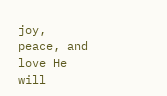joy, peace, and love He will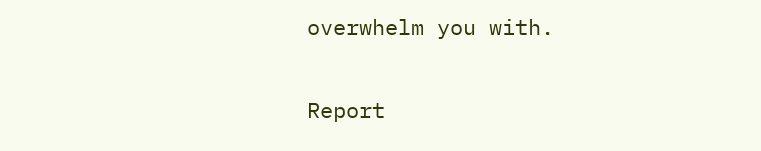overwhelm you with.

Report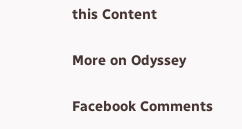this Content

More on Odyssey

Facebook Comments